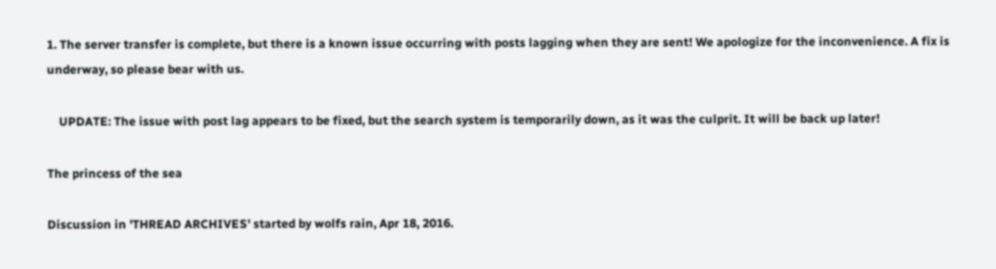1. The server transfer is complete, but there is a known issue occurring with posts lagging when they are sent! We apologize for the inconvenience. A fix is underway, so please bear with us.

    UPDATE: The issue with post lag appears to be fixed, but the search system is temporarily down, as it was the culprit. It will be back up later!

The princess of the sea

Discussion in 'THREAD ARCHIVES' started by wolfs rain, Apr 18, 2016.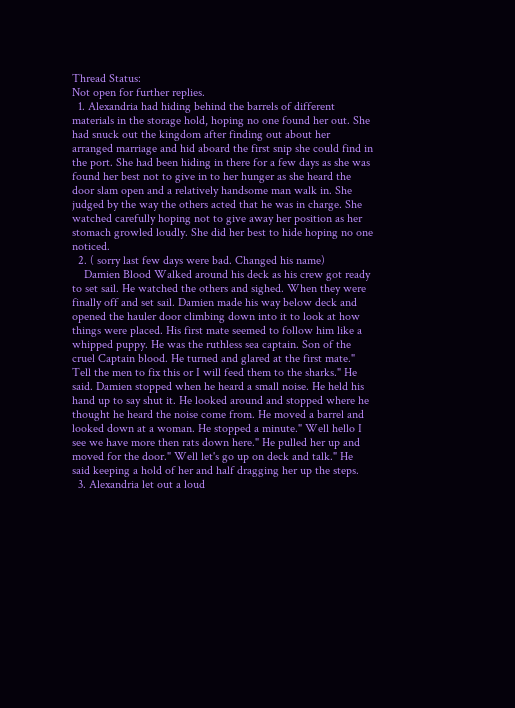Thread Status:
Not open for further replies.
  1. Alexandria had hiding behind the barrels of different materials in the storage hold, hoping no one found her out. She had snuck out the kingdom after finding out about her arranged marriage and hid aboard the first snip she could find in the port. She had been hiding in there for a few days as she was found her best not to give in to her hunger as she heard the door slam open and a relatively handsome man walk in. She judged by the way the others acted that he was in charge. She watched carefully hoping not to give away her position as her stomach growled loudly. She did her best to hide hoping no one noticed.
  2. ( sorry last few days were bad. Changed his name)
    Damien Blood Walked around his deck as his crew got ready to set sail. He watched the others and sighed. When they were finally off and set sail. Damien made his way below deck and opened the hauler door climbing down into it to look at how things were placed. His first mate seemed to follow him like a whipped puppy. He was the ruthless sea captain. Son of the cruel Captain blood. He turned and glared at the first mate." Tell the men to fix this or I will feed them to the sharks." He said. Damien stopped when he heard a small noise. He held his hand up to say shut it. He looked around and stopped where he thought he heard the noise come from. He moved a barrel and looked down at a woman. He stopped a minute." Well hello I see we have more then rats down here." He pulled her up and moved for the door." Well let's go up on deck and talk." He said keeping a hold of her and half dragging her up the steps.
  3. Alexandria let out a loud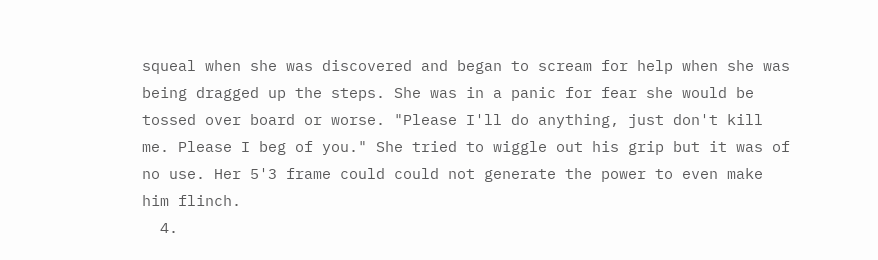squeal when she was discovered and began to scream for help when she was being dragged up the steps. She was in a panic for fear she would be tossed over board or worse. "Please I'll do anything, just don't kill me. Please I beg of you." She tried to wiggle out his grip but it was of no use. Her 5'3 frame could could not generate the power to even make him flinch.
  4.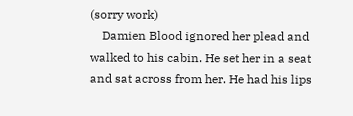(sorry work)
    Damien Blood ignored her plead and walked to his cabin. He set her in a seat and sat across from her. He had his lips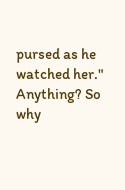pursed as he watched her." Anything? So why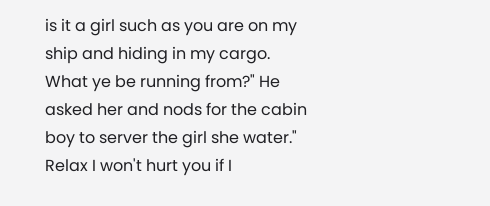is it a girl such as you are on my ship and hiding in my cargo. What ye be running from?" He asked her and nods for the cabin boy to server the girl she water." Relax I won't hurt you if I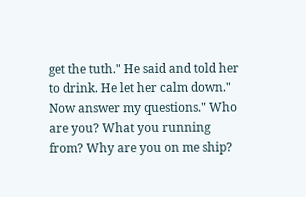get the tuth." He said and told her to drink. He let her calm down." Now answer my questions." Who are you? What you running from? Why are you on me ship?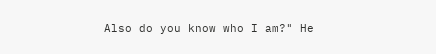Also do you know who I am?" He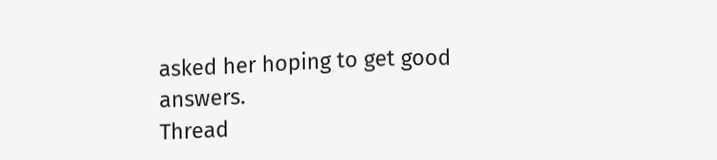asked her hoping to get good answers.
Thread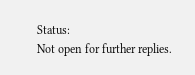Status:
Not open for further replies.